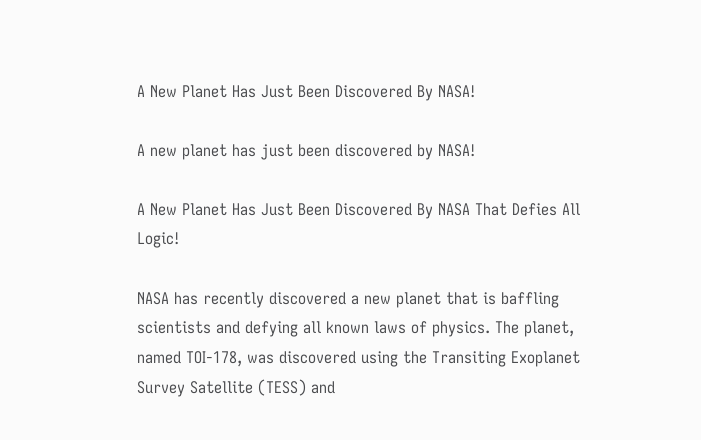A New Planet Has Just Been Discovered By NASA!

A new planet has just been discovered by NASA!

A New Planet Has Just Been Discovered By NASA That Defies All Logic!

NASA has recently discovered a new planet that is baffling scientists and defying all known laws of physics. The planet, named TOI-178, was discovered using the Transiting Exoplanet Survey Satellite (TESS) and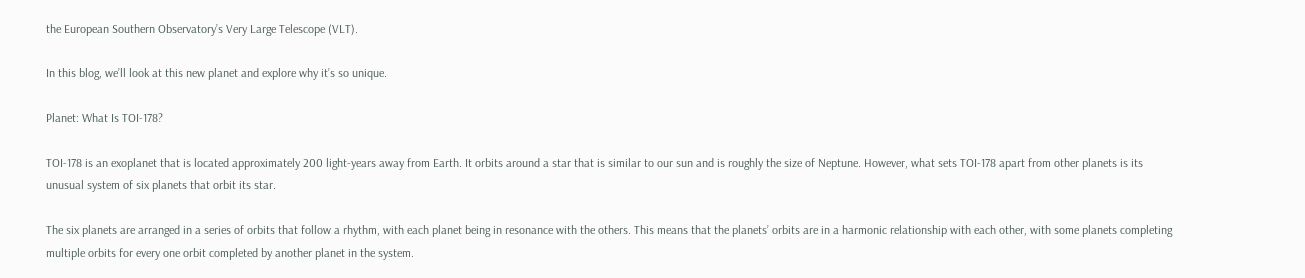the European Southern Observatory’s Very Large Telescope (VLT).

In this blog, we’ll look at this new planet and explore why it’s so unique.

Planet: What Is TOI-178?

TOI-178 is an exoplanet that is located approximately 200 light-years away from Earth. It orbits around a star that is similar to our sun and is roughly the size of Neptune. However, what sets TOI-178 apart from other planets is its unusual system of six planets that orbit its star.

The six planets are arranged in a series of orbits that follow a rhythm, with each planet being in resonance with the others. This means that the planets’ orbits are in a harmonic relationship with each other, with some planets completing multiple orbits for every one orbit completed by another planet in the system.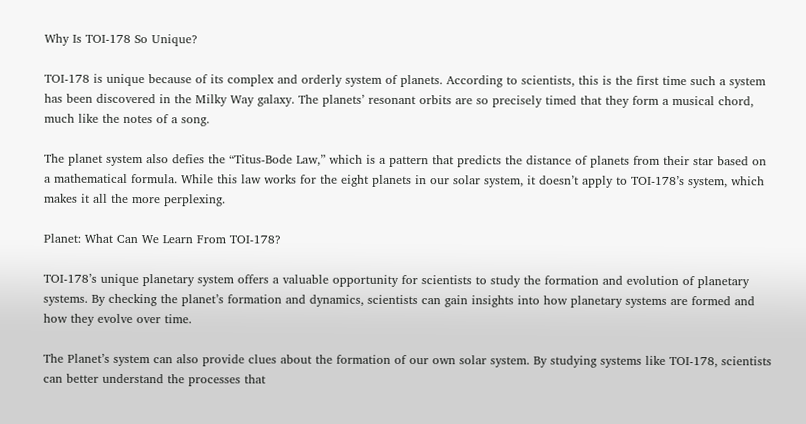Why Is TOI-178 So Unique?

TOI-178 is unique because of its complex and orderly system of planets. According to scientists, this is the first time such a system has been discovered in the Milky Way galaxy. The planets’ resonant orbits are so precisely timed that they form a musical chord, much like the notes of a song.

The planet system also defies the “Titus-Bode Law,” which is a pattern that predicts the distance of planets from their star based on a mathematical formula. While this law works for the eight planets in our solar system, it doesn’t apply to TOI-178’s system, which makes it all the more perplexing.

Planet: What Can We Learn From TOI-178?

TOI-178’s unique planetary system offers a valuable opportunity for scientists to study the formation and evolution of planetary systems. By checking the planet’s formation and dynamics, scientists can gain insights into how planetary systems are formed and how they evolve over time.

The Planet’s system can also provide clues about the formation of our own solar system. By studying systems like TOI-178, scientists can better understand the processes that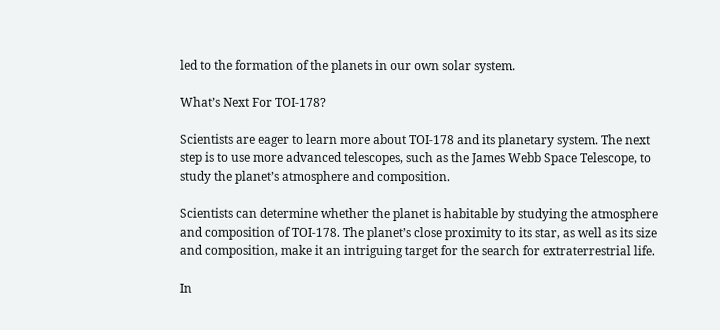led to the formation of the planets in our own solar system.

What’s Next For TOI-178?

Scientists are eager to learn more about TOI-178 and its planetary system. The next step is to use more advanced telescopes, such as the James Webb Space Telescope, to study the planet’s atmosphere and composition.

Scientists can determine whether the planet is habitable by studying the atmosphere and composition of TOI-178. The planet’s close proximity to its star, as well as its size and composition, make it an intriguing target for the search for extraterrestrial life.

In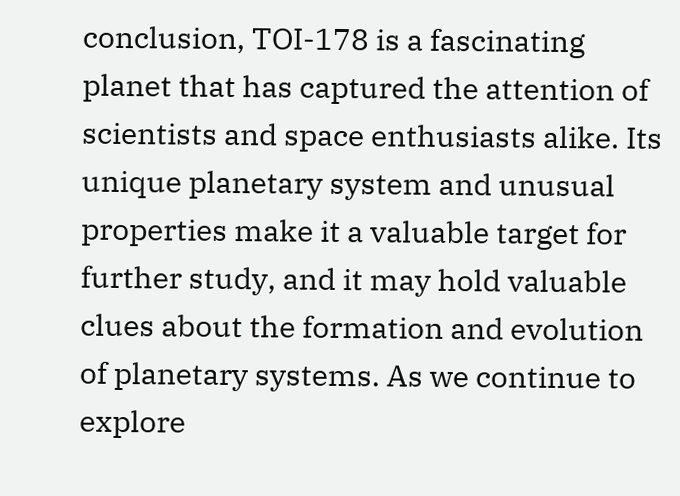conclusion, TOI-178 is a fascinating planet that has captured the attention of scientists and space enthusiasts alike. Its unique planetary system and unusual properties make it a valuable target for further study, and it may hold valuable clues about the formation and evolution of planetary systems. As we continue to explore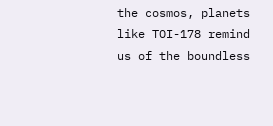the cosmos, planets like TOI-178 remind us of the boundless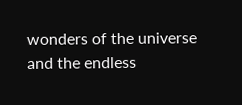wonders of the universe and the endless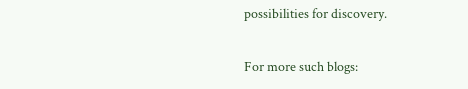possibilities for discovery.

For more such blogs: